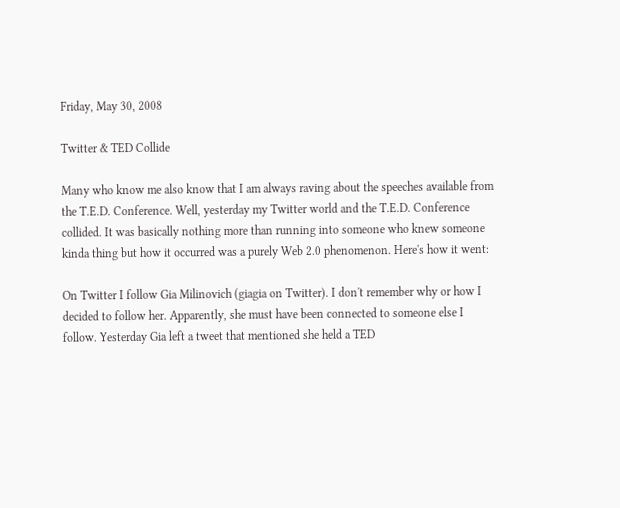Friday, May 30, 2008

Twitter & TED Collide

Many who know me also know that I am always raving about the speeches available from the T.E.D. Conference. Well, yesterday my Twitter world and the T.E.D. Conference collided. It was basically nothing more than running into someone who knew someone kinda thing but how it occurred was a purely Web 2.0 phenomenon. Here's how it went:

On Twitter I follow Gia Milinovich (giagia on Twitter). I don't remember why or how I decided to follow her. Apparently, she must have been connected to someone else I follow. Yesterday Gia left a tweet that mentioned she held a TED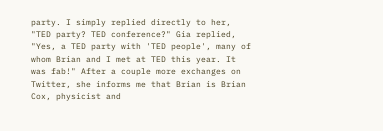party. I simply replied directly to her, "TED party? TED conference?" Gia replied, "Yes, a TED party with 'TED people', many of whom Brian and I met at TED this year. It was fab!" After a couple more exchanges on Twitter, she informs me that Brian is Brian Cox, physicist and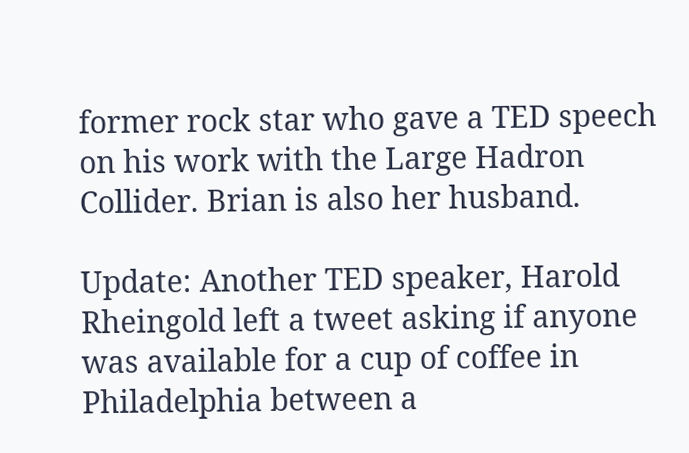former rock star who gave a TED speech on his work with the Large Hadron Collider. Brian is also her husband.

Update: Another TED speaker, Harold Rheingold left a tweet asking if anyone was available for a cup of coffee in Philadelphia between a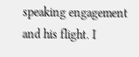speaking engagement and his flight. I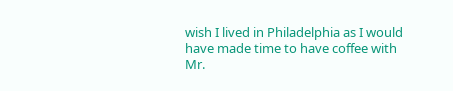wish I lived in Philadelphia as I would have made time to have coffee with Mr.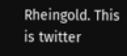Rheingold. This is twitter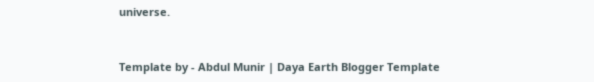universe.


Template by - Abdul Munir | Daya Earth Blogger Template